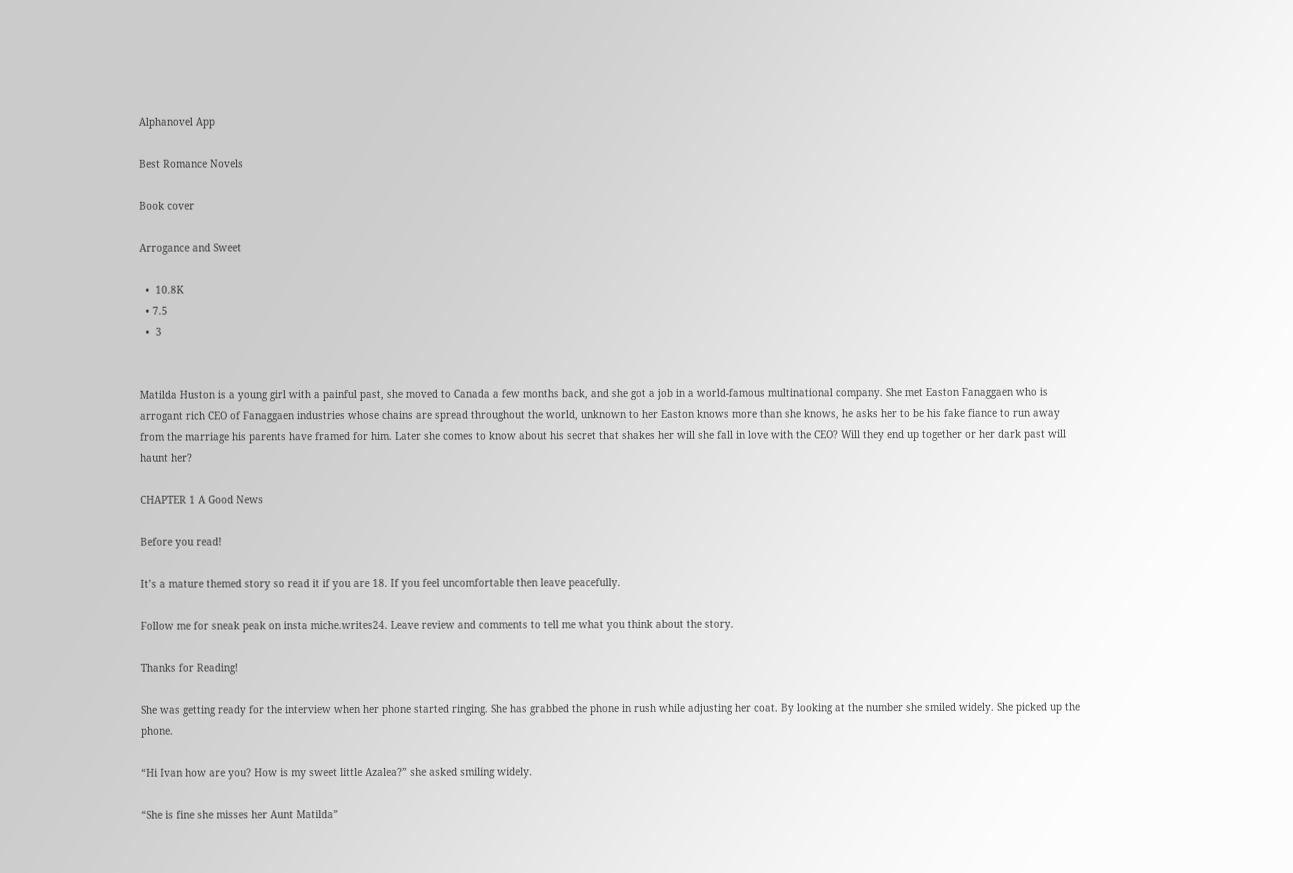Alphanovel App

Best Romance Novels

Book cover

Arrogance and Sweet

  •  10.8K
  • 7.5
  •  3


Matilda Huston is a young girl with a painful past, she moved to Canada a few months back, and she got a job in a world-famous multinational company. She met Easton Fanaggaen who is arrogant rich CEO of Fanaggaen industries whose chains are spread throughout the world, unknown to her Easton knows more than she knows, he asks her to be his fake fiance to run away from the marriage his parents have framed for him. Later she comes to know about his secret that shakes her will she fall in love with the CEO? Will they end up together or her dark past will haunt her?

CHAPTER 1 A Good News

Before you read!

It’s a mature themed story so read it if you are 18. If you feel uncomfortable then leave peacefully.

Follow me for sneak peak on insta miche.writes24. Leave review and comments to tell me what you think about the story.

Thanks for Reading!

She was getting ready for the interview when her phone started ringing. She has grabbed the phone in rush while adjusting her coat. By looking at the number she smiled widely. She picked up the phone.

“Hi Ivan how are you? How is my sweet little Azalea?” she asked smiling widely.

“She is fine she misses her Aunt Matilda”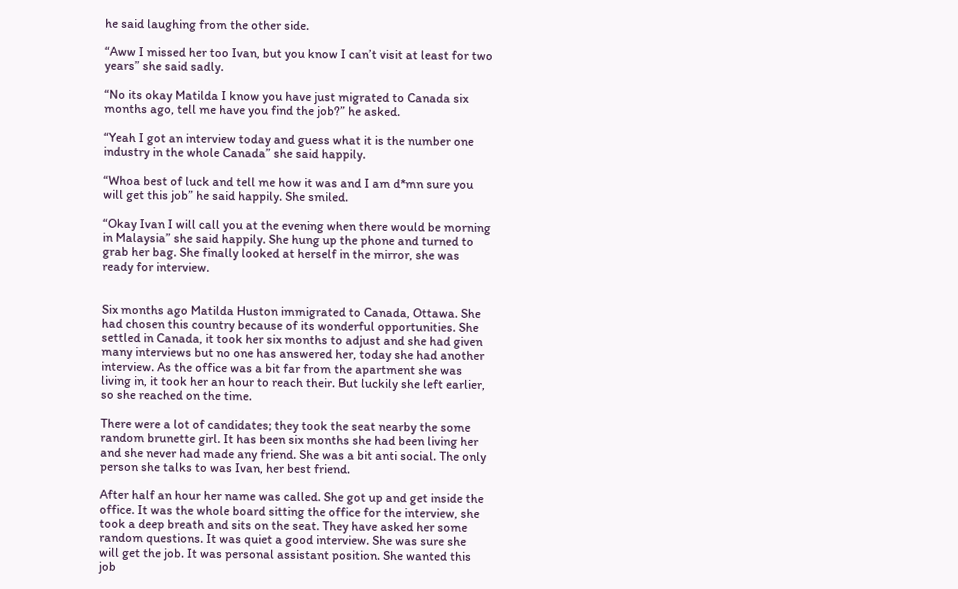he said laughing from the other side.

“Aww I missed her too Ivan, but you know I can’t visit at least for two years” she said sadly.

“No its okay Matilda I know you have just migrated to Canada six months ago, tell me have you find the job?” he asked.

“Yeah I got an interview today and guess what it is the number one industry in the whole Canada” she said happily.

“Whoa best of luck and tell me how it was and I am d*mn sure you will get this job” he said happily. She smiled.

“Okay Ivan I will call you at the evening when there would be morning in Malaysia” she said happily. She hung up the phone and turned to grab her bag. She finally looked at herself in the mirror, she was ready for interview.


Six months ago Matilda Huston immigrated to Canada, Ottawa. She had chosen this country because of its wonderful opportunities. She settled in Canada, it took her six months to adjust and she had given many interviews but no one has answered her, today she had another interview. As the office was a bit far from the apartment she was living in, it took her an hour to reach their. But luckily she left earlier, so she reached on the time.

There were a lot of candidates; they took the seat nearby the some random brunette girl. It has been six months she had been living her and she never had made any friend. She was a bit anti social. The only person she talks to was Ivan, her best friend.

After half an hour her name was called. She got up and get inside the office. It was the whole board sitting the office for the interview, she took a deep breath and sits on the seat. They have asked her some random questions. It was quiet a good interview. She was sure she will get the job. It was personal assistant position. She wanted this job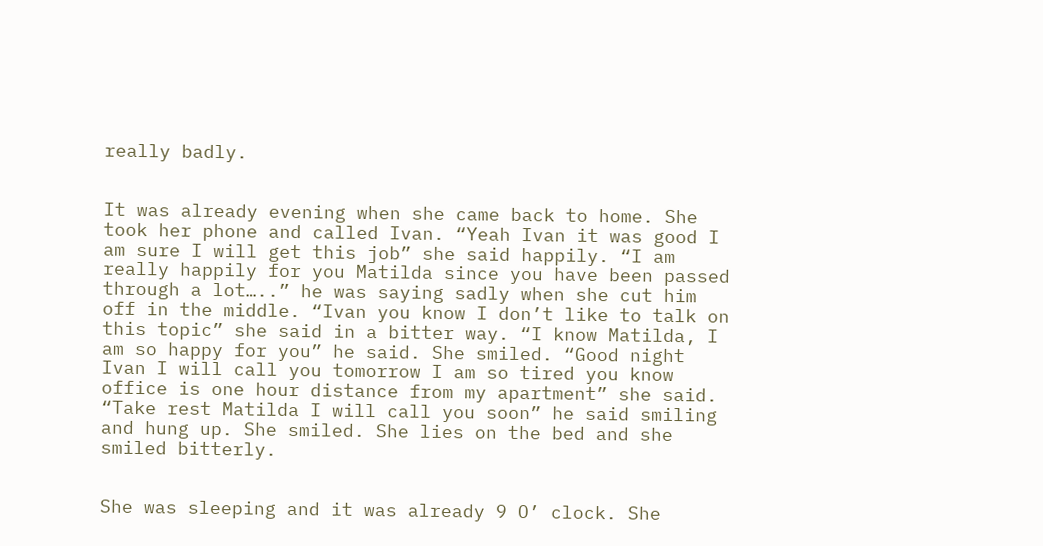really badly.


It was already evening when she came back to home. She took her phone and called Ivan. “Yeah Ivan it was good I am sure I will get this job” she said happily. “I am really happily for you Matilda since you have been passed through a lot…..” he was saying sadly when she cut him off in the middle. “Ivan you know I don’t like to talk on this topic” she said in a bitter way. “I know Matilda, I am so happy for you” he said. She smiled. “Good night Ivan I will call you tomorrow I am so tired you know office is one hour distance from my apartment” she said. “Take rest Matilda I will call you soon” he said smiling and hung up. She smiled. She lies on the bed and she smiled bitterly.


She was sleeping and it was already 9 O’ clock. She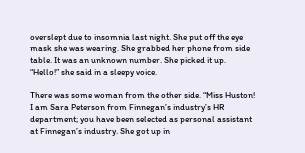overslept due to insomnia last night. She put off the eye mask she was wearing. She grabbed her phone from side table. It was an unknown number. She picked it up. “Hello!” she said in a sleepy voice.

There was some woman from the other side. “Miss Huston! I am Sara Peterson from Finnegan’s industry’s HR department; you have been selected as personal assistant at Finnegan’s industry. She got up in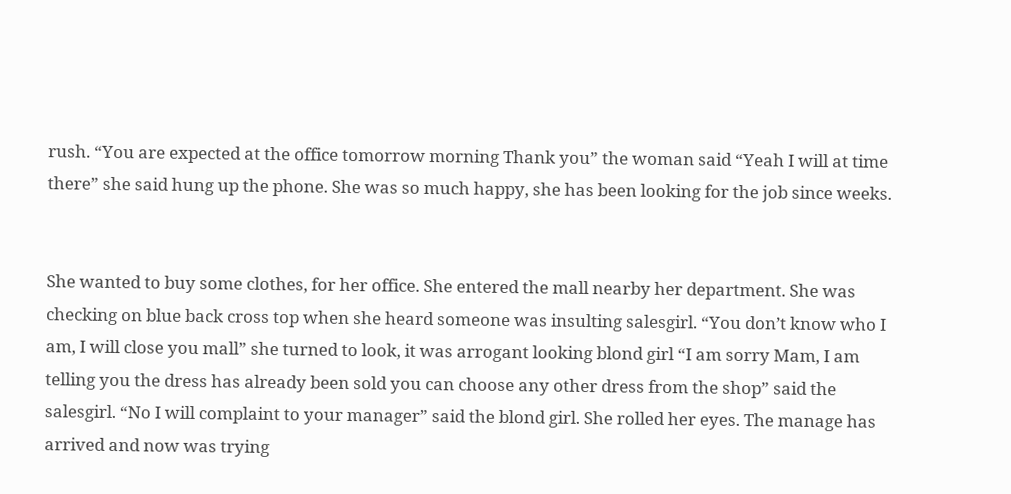rush. “You are expected at the office tomorrow morning Thank you” the woman said “Yeah I will at time there” she said hung up the phone. She was so much happy, she has been looking for the job since weeks.


She wanted to buy some clothes, for her office. She entered the mall nearby her department. She was checking on blue back cross top when she heard someone was insulting salesgirl. “You don’t know who I am, I will close you mall” she turned to look, it was arrogant looking blond girl “I am sorry Mam, I am telling you the dress has already been sold you can choose any other dress from the shop” said the salesgirl. “No I will complaint to your manager” said the blond girl. She rolled her eyes. The manage has arrived and now was trying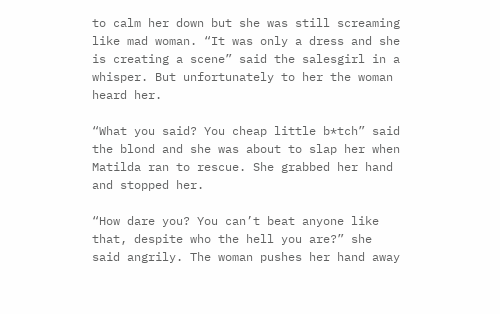to calm her down but she was still screaming like mad woman. “It was only a dress and she is creating a scene” said the salesgirl in a whisper. But unfortunately to her the woman heard her.

“What you said? You cheap little b*tch” said the blond and she was about to slap her when Matilda ran to rescue. She grabbed her hand and stopped her.

“How dare you? You can’t beat anyone like that, despite who the hell you are?” she said angrily. The woman pushes her hand away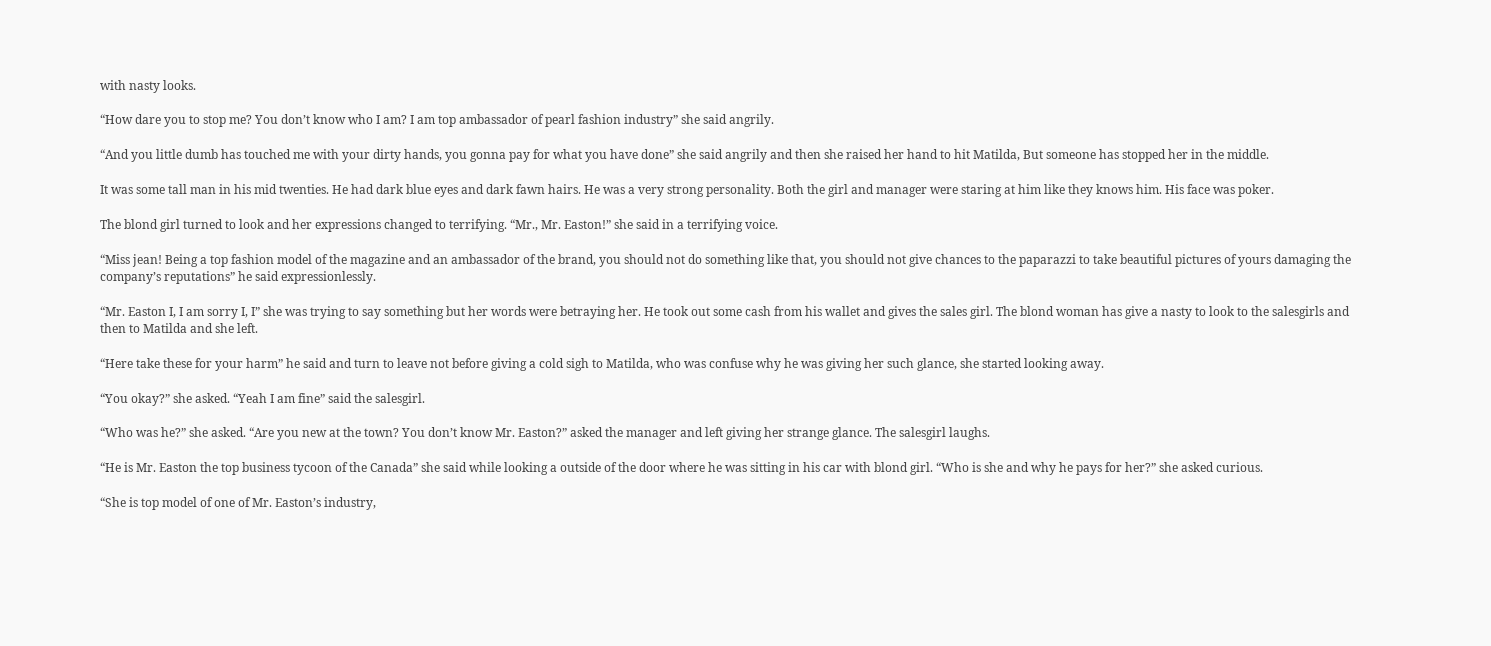with nasty looks.

“How dare you to stop me? You don’t know who I am? I am top ambassador of pearl fashion industry” she said angrily.

“And you little dumb has touched me with your dirty hands, you gonna pay for what you have done” she said angrily and then she raised her hand to hit Matilda, But someone has stopped her in the middle.

It was some tall man in his mid twenties. He had dark blue eyes and dark fawn hairs. He was a very strong personality. Both the girl and manager were staring at him like they knows him. His face was poker.

The blond girl turned to look and her expressions changed to terrifying. “Mr., Mr. Easton!” she said in a terrifying voice.

“Miss jean! Being a top fashion model of the magazine and an ambassador of the brand, you should not do something like that, you should not give chances to the paparazzi to take beautiful pictures of yours damaging the company’s reputations” he said expressionlessly.

“Mr. Easton I, I am sorry I, I” she was trying to say something but her words were betraying her. He took out some cash from his wallet and gives the sales girl. The blond woman has give a nasty to look to the salesgirls and then to Matilda and she left.

“Here take these for your harm” he said and turn to leave not before giving a cold sigh to Matilda, who was confuse why he was giving her such glance, she started looking away.

“You okay?” she asked. “Yeah I am fine” said the salesgirl.

“Who was he?” she asked. “Are you new at the town? You don’t know Mr. Easton?” asked the manager and left giving her strange glance. The salesgirl laughs.

“He is Mr. Easton the top business tycoon of the Canada” she said while looking a outside of the door where he was sitting in his car with blond girl. “Who is she and why he pays for her?” she asked curious.

“She is top model of one of Mr. Easton’s industry,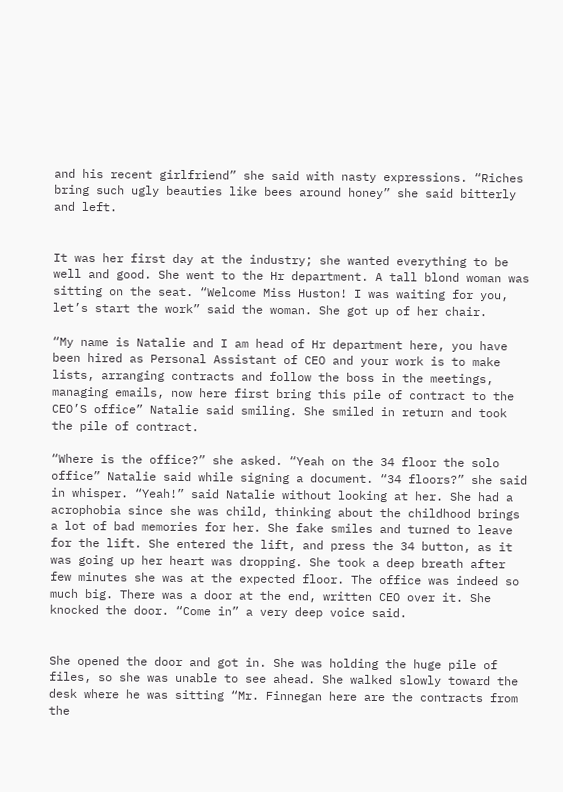and his recent girlfriend” she said with nasty expressions. “Riches bring such ugly beauties like bees around honey” she said bitterly and left.


It was her first day at the industry; she wanted everything to be well and good. She went to the Hr department. A tall blond woman was sitting on the seat. “Welcome Miss Huston! I was waiting for you, let’s start the work” said the woman. She got up of her chair.

“My name is Natalie and I am head of Hr department here, you have been hired as Personal Assistant of CEO and your work is to make lists, arranging contracts and follow the boss in the meetings, managing emails, now here first bring this pile of contract to the CEO’S office” Natalie said smiling. She smiled in return and took the pile of contract.

“Where is the office?” she asked. “Yeah on the 34 floor the solo office” Natalie said while signing a document. “34 floors?” she said in whisper. “Yeah!” said Natalie without looking at her. She had a acrophobia since she was child, thinking about the childhood brings a lot of bad memories for her. She fake smiles and turned to leave for the lift. She entered the lift, and press the 34 button, as it was going up her heart was dropping. She took a deep breath after few minutes she was at the expected floor. The office was indeed so much big. There was a door at the end, written CEO over it. She knocked the door. “Come in” a very deep voice said.


She opened the door and got in. She was holding the huge pile of files, so she was unable to see ahead. She walked slowly toward the desk where he was sitting “Mr. Finnegan here are the contracts from the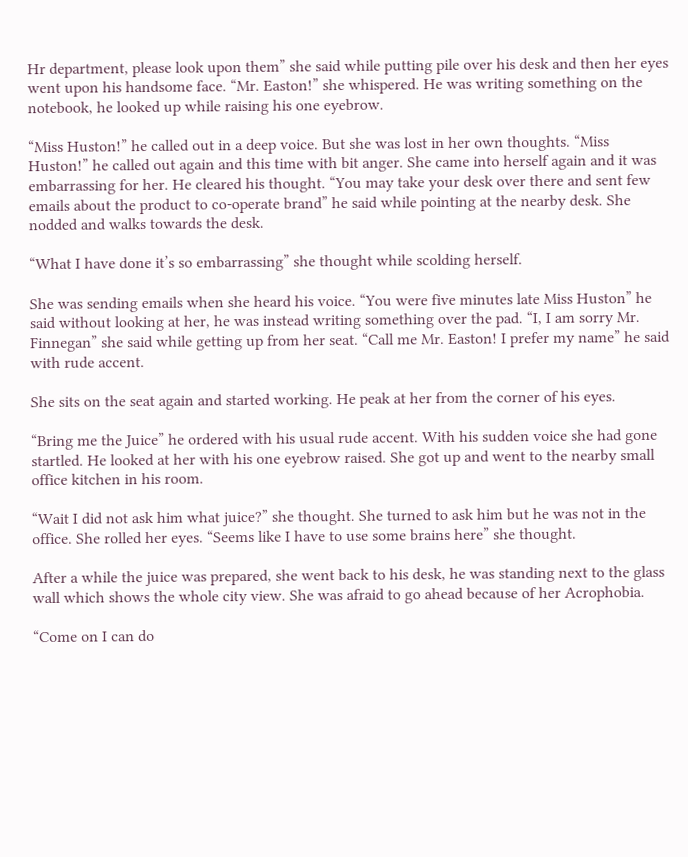Hr department, please look upon them” she said while putting pile over his desk and then her eyes went upon his handsome face. “Mr. Easton!” she whispered. He was writing something on the notebook, he looked up while raising his one eyebrow.

“Miss Huston!” he called out in a deep voice. But she was lost in her own thoughts. “Miss Huston!” he called out again and this time with bit anger. She came into herself again and it was embarrassing for her. He cleared his thought. “You may take your desk over there and sent few emails about the product to co-operate brand” he said while pointing at the nearby desk. She nodded and walks towards the desk.

“What I have done it’s so embarrassing” she thought while scolding herself.

She was sending emails when she heard his voice. “You were five minutes late Miss Huston” he said without looking at her, he was instead writing something over the pad. “I, I am sorry Mr. Finnegan” she said while getting up from her seat. “Call me Mr. Easton! I prefer my name” he said with rude accent.

She sits on the seat again and started working. He peak at her from the corner of his eyes.

“Bring me the Juice” he ordered with his usual rude accent. With his sudden voice she had gone startled. He looked at her with his one eyebrow raised. She got up and went to the nearby small office kitchen in his room.

“Wait I did not ask him what juice?” she thought. She turned to ask him but he was not in the office. She rolled her eyes. “Seems like I have to use some brains here” she thought.

After a while the juice was prepared, she went back to his desk, he was standing next to the glass wall which shows the whole city view. She was afraid to go ahead because of her Acrophobia.

“Come on I can do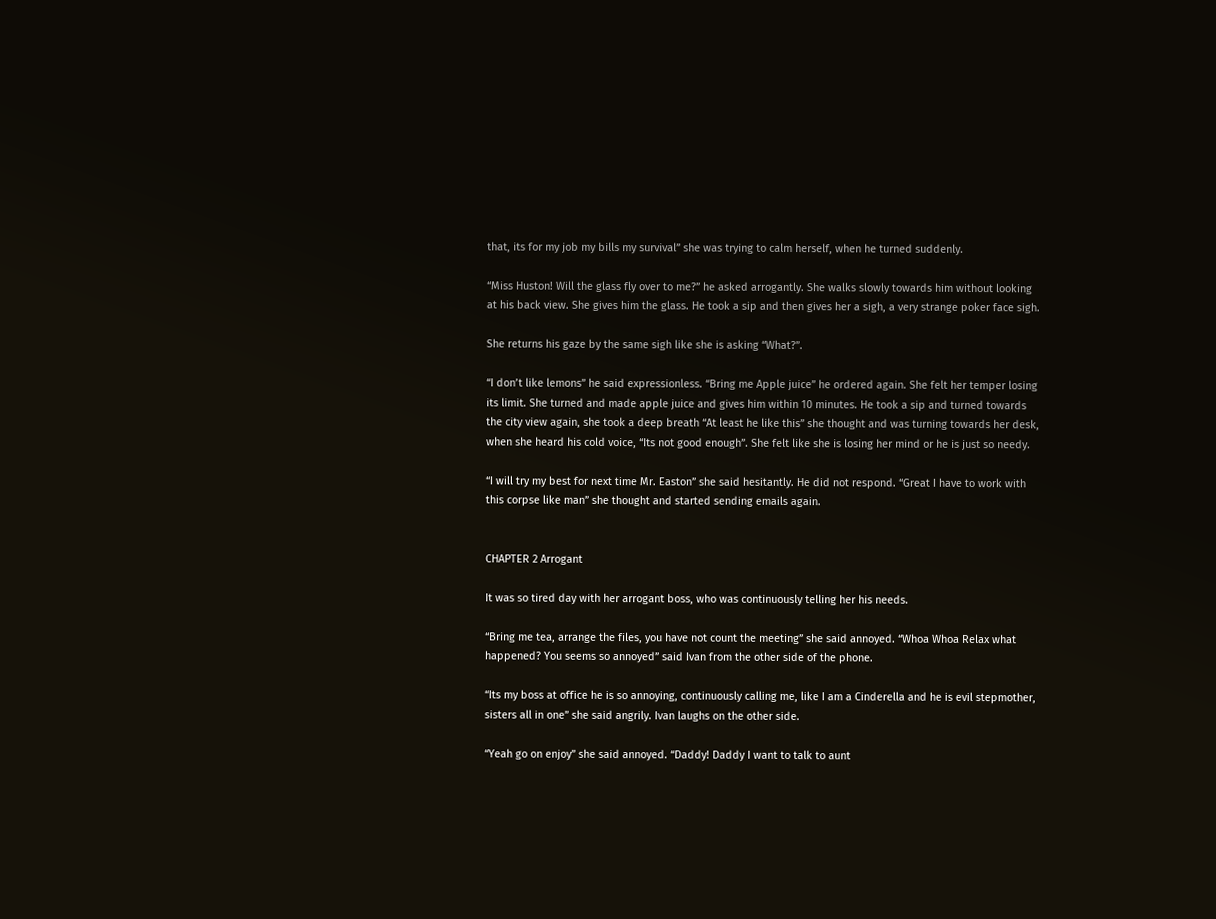that, its for my job my bills my survival” she was trying to calm herself, when he turned suddenly.

“Miss Huston! Will the glass fly over to me?” he asked arrogantly. She walks slowly towards him without looking at his back view. She gives him the glass. He took a sip and then gives her a sigh, a very strange poker face sigh.

She returns his gaze by the same sigh like she is asking “What?”.

“I don’t like lemons” he said expressionless. “Bring me Apple juice” he ordered again. She felt her temper losing its limit. She turned and made apple juice and gives him within 10 minutes. He took a sip and turned towards the city view again, she took a deep breath “At least he like this” she thought and was turning towards her desk, when she heard his cold voice, “Its not good enough”. She felt like she is losing her mind or he is just so needy.

“I will try my best for next time Mr. Easton” she said hesitantly. He did not respond. “Great I have to work with this corpse like man” she thought and started sending emails again.


CHAPTER 2 Arrogant

It was so tired day with her arrogant boss, who was continuously telling her his needs.

“Bring me tea, arrange the files, you have not count the meeting” she said annoyed. “Whoa Whoa Relax what happened? You seems so annoyed” said Ivan from the other side of the phone.

“Its my boss at office he is so annoying, continuously calling me, like I am a Cinderella and he is evil stepmother, sisters all in one” she said angrily. Ivan laughs on the other side.

“Yeah go on enjoy” she said annoyed. “Daddy! Daddy I want to talk to aunt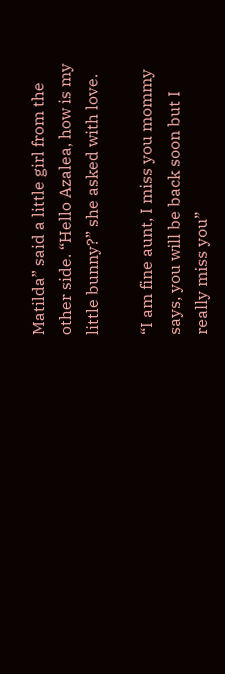Matilda” said a little girl from the other side. “Hello Azalea, how is my little bunny?” she asked with love.

“I am fine aunt, I miss you mommy says, you will be back soon but I really miss you”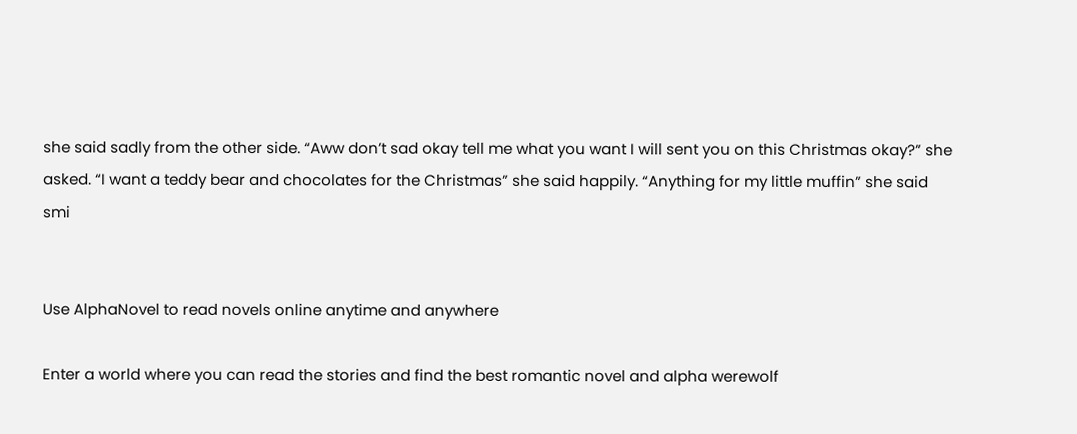she said sadly from the other side. “Aww don’t sad okay tell me what you want I will sent you on this Christmas okay?” she asked. “I want a teddy bear and chocolates for the Christmas” she said happily. “Anything for my little muffin” she said smi


Use AlphaNovel to read novels online anytime and anywhere

Enter a world where you can read the stories and find the best romantic novel and alpha werewolf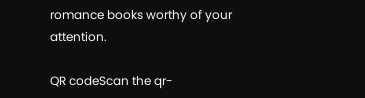romance books worthy of your attention.

QR codeScan the qr-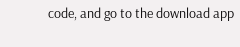code, and go to the download app